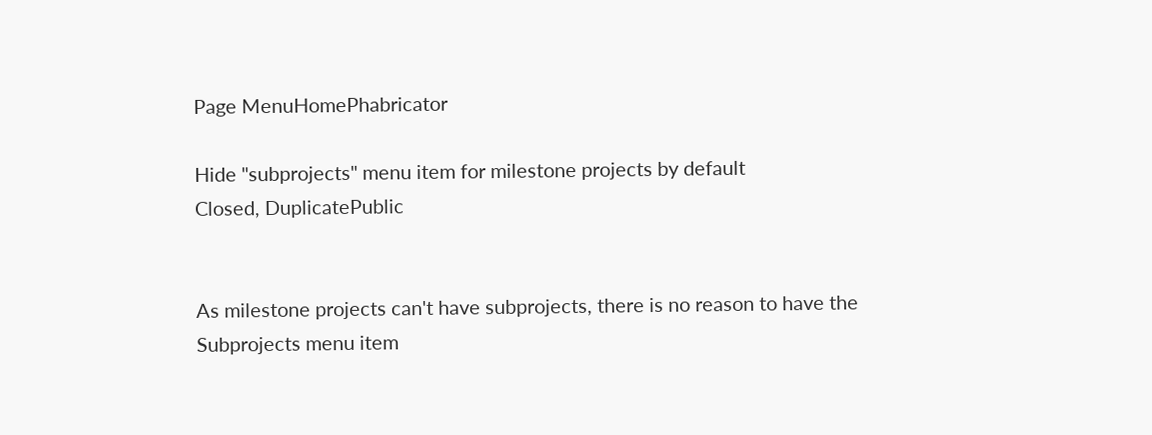Page MenuHomePhabricator

Hide "subprojects" menu item for milestone projects by default
Closed, DuplicatePublic


As milestone projects can't have subprojects, there is no reason to have the Subprojects menu item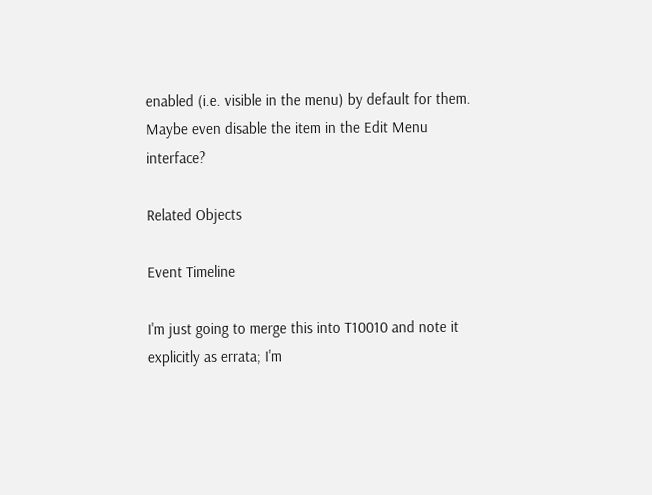enabled (i.e. visible in the menu) by default for them. Maybe even disable the item in the Edit Menu interface?

Related Objects

Event Timeline

I'm just going to merge this into T10010 and note it explicitly as errata; I'm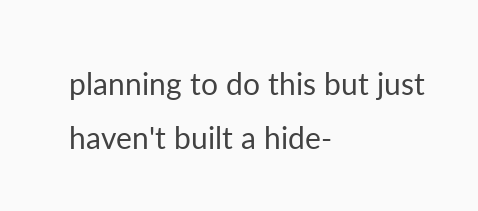planning to do this but just haven't built a hide-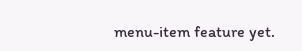menu-item feature yet.